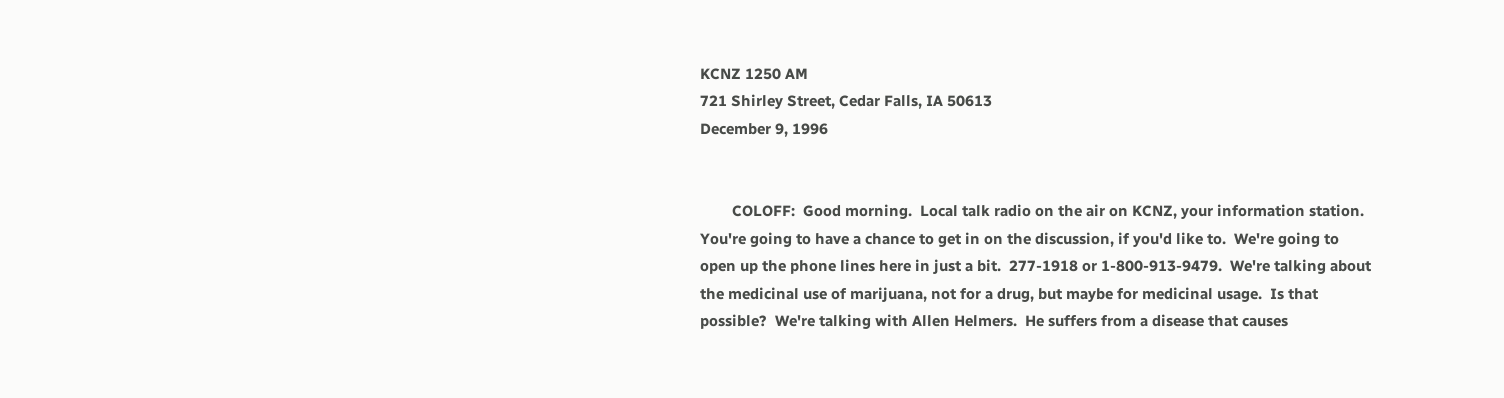KCNZ 1250 AM
721 Shirley Street, Cedar Falls, IA 50613
December 9, 1996


        COLOFF:  Good morning.  Local talk radio on the air on KCNZ, your information station.  You're going to have a chance to get in on the discussion, if you'd like to.  We're going to open up the phone lines here in just a bit.  277-1918 or 1-800-913-9479.  We're talking about the medicinal use of marijuana, not for a drug, but maybe for medicinal usage.  Is that possible?  We're talking with Allen Helmers.  He suffers from a disease that causes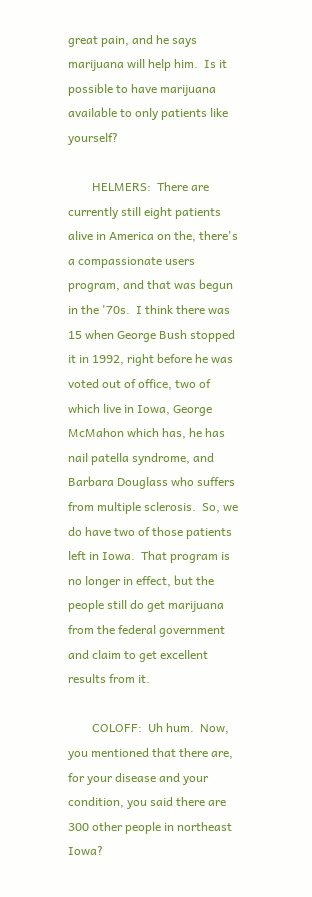great pain, and he says marijuana will help him.  Is it possible to have marijuana available to only patients like yourself?

        HELMERS:  There are currently still eight patients alive in America on the, there's a compassionate users program, and that was begun in the '70s.  I think there was 15 when George Bush stopped it in 1992, right before he was voted out of office, two of which live in Iowa, George McMahon which has, he has nail patella syndrome, and Barbara Douglass who suffers from multiple sclerosis.  So, we do have two of those patients left in Iowa.  That program is no longer in effect, but the people still do get marijuana from the federal government and claim to get excellent results from it.

        COLOFF:  Uh hum.  Now, you mentioned that there are, for your disease and your condition, you said there are 300 other people in northeast Iowa?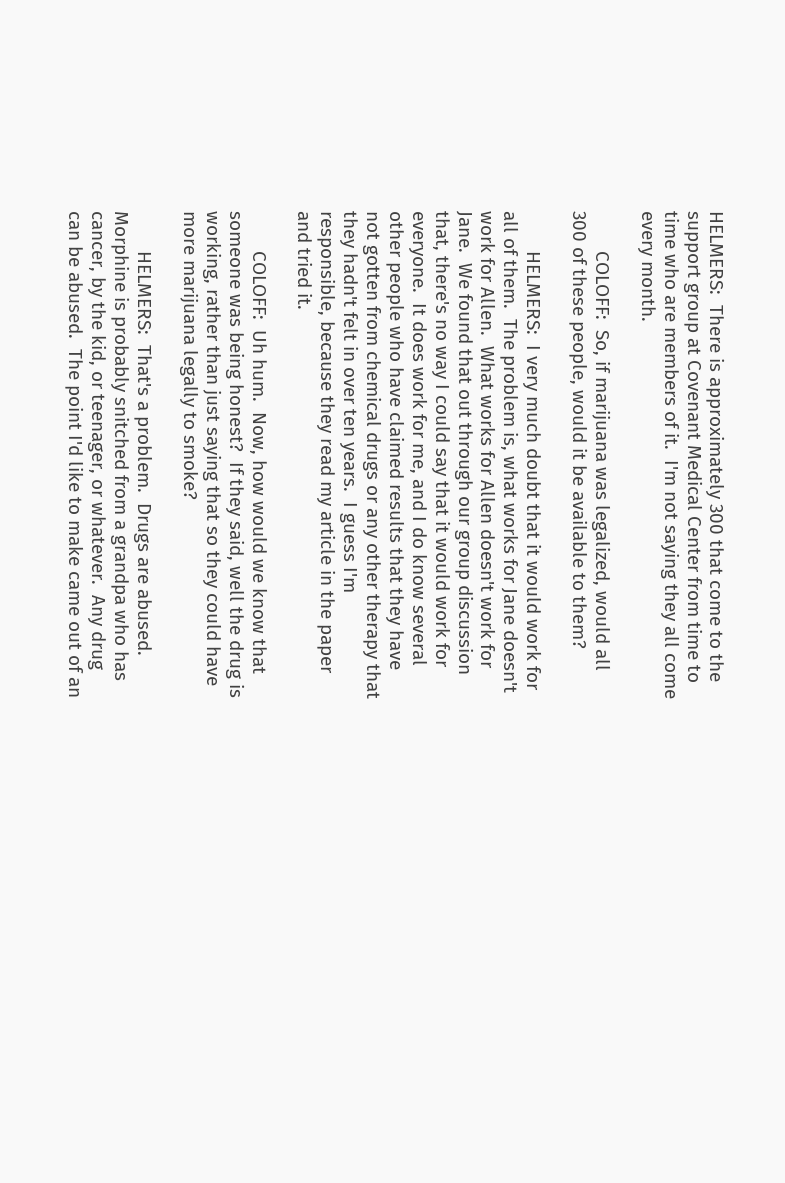HELMERS:  There is approximately 300 that come to the support group at Covenant Medical Center from time to time who are members of it.  I'm not saying they all come every month.

        COLOFF:  So, if marijuana was legalized, would all 300 of these people, would it be available to them?

        HELMERS:  I very much doubt that it would work for all of them.  The problem is, what works for Jane doesn't work for Allen.  What works for Allen doesn't work for Jane.  We found that out through our group discussion that, there's no way I could say that it would work for everyone.  It does work for me, and I do know several other people who have claimed results that they have not gotten from chemical drugs or any other therapy that they hadn't felt in over ten years.  I guess I'm responsible, because they read my article in the paper and tried it.

        COLOFF:  Uh hum.  Now, how would we know that someone was being honest?  If they said, well the drug is working, rather than just saying that so they could have more marijuana legally to smoke?

        HELMERS:  That's a problem.  Drugs are abused.  Morphine is probably snitched from a grandpa who has cancer, by the kid, or teenager, or whatever.  Any drug can be abused.  The point I'd like to make came out of an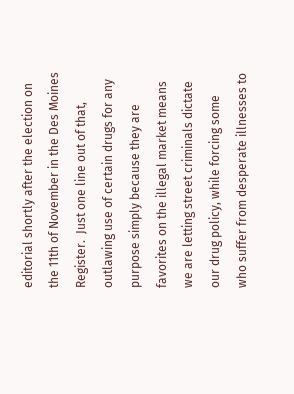editorial shortly after the election on the 11th of November in the Des Moines Register.  Just one line out of that, outlawing use of certain drugs for any purpose simply because they are favorites on the illegal market means we are letting street criminals dictate our drug policy, while forcing some who suffer from desperate illnesses to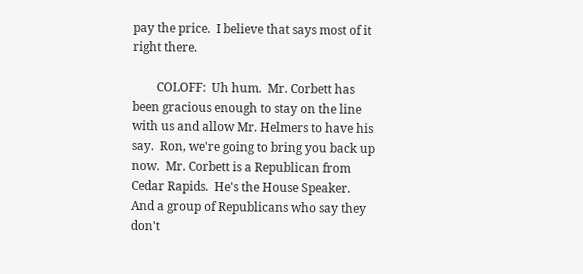pay the price.  I believe that says most of it right there.

        COLOFF:  Uh hum.  Mr. Corbett has been gracious enough to stay on the line with us and allow Mr. Helmers to have his say.  Ron, we're going to bring you back up now.  Mr. Corbett is a Republican from Cedar Rapids.  He's the House Speaker.  And a group of Republicans who say they don't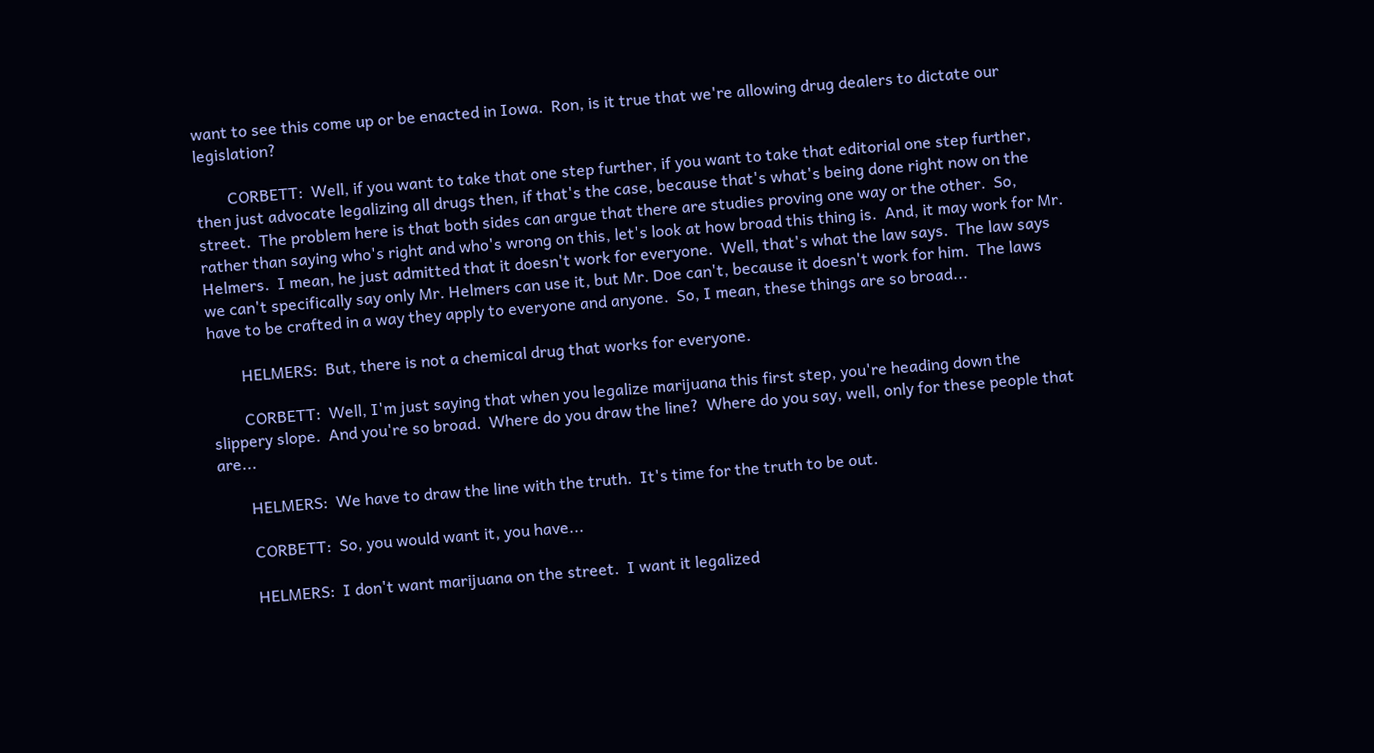want to see this come up or be enacted in Iowa.  Ron, is it true that we're allowing drug dealers to dictate our legislation?

        CORBETT:  Well, if you want to take that one step further, if you want to take that editorial one step further, then just advocate legalizing all drugs then, if that's the case, because that's what's being done right now on the street.  The problem here is that both sides can argue that there are studies proving one way or the other.  So, rather than saying who's right and who's wrong on this, let's look at how broad this thing is.  And, it may work for Mr. Helmers.  I mean, he just admitted that it doesn't work for everyone.  Well, that's what the law says.  The law says we can't specifically say only Mr. Helmers can use it, but Mr. Doe can't, because it doesn't work for him.  The laws have to be crafted in a way they apply to everyone and anyone.  So, I mean, these things are so broad...

        HELMERS:  But, there is not a chemical drug that works for everyone.

        CORBETT:  Well, I'm just saying that when you legalize marijuana this first step, you're heading down the slippery slope.  And you're so broad.  Where do you draw the line?  Where do you say, well, only for these people that are...

        HELMERS:  We have to draw the line with the truth.  It's time for the truth to be out.

        CORBETT:  So, you would want it, you have...

        HELMERS:  I don't want marijuana on the street.  I want it legalized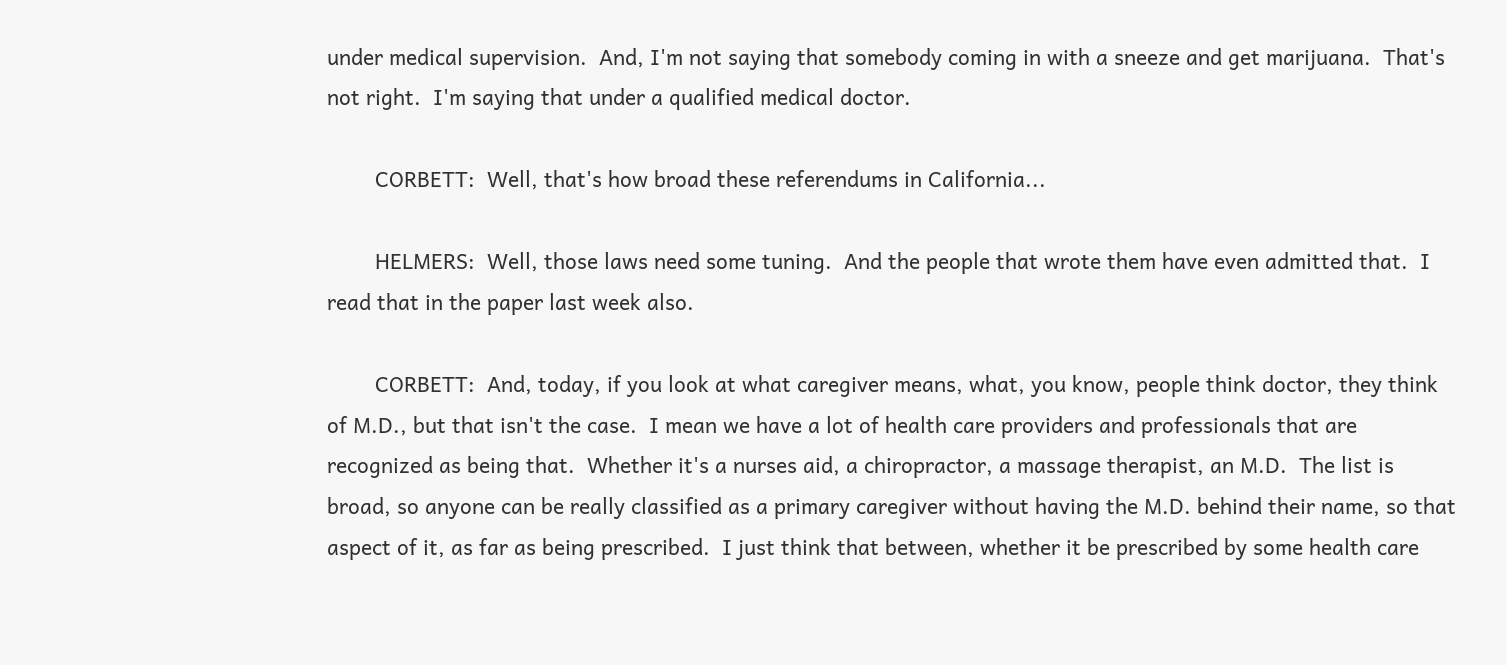under medical supervision.  And, I'm not saying that somebody coming in with a sneeze and get marijuana.  That's not right.  I'm saying that under a qualified medical doctor.

        CORBETT:  Well, that's how broad these referendums in California...

        HELMERS:  Well, those laws need some tuning.  And the people that wrote them have even admitted that.  I read that in the paper last week also.

        CORBETT:  And, today, if you look at what caregiver means, what, you know, people think doctor, they think of M.D., but that isn't the case.  I mean we have a lot of health care providers and professionals that are recognized as being that.  Whether it's a nurses aid, a chiropractor, a massage therapist, an M.D.  The list is broad, so anyone can be really classified as a primary caregiver without having the M.D. behind their name, so that aspect of it, as far as being prescribed.  I just think that between, whether it be prescribed by some health care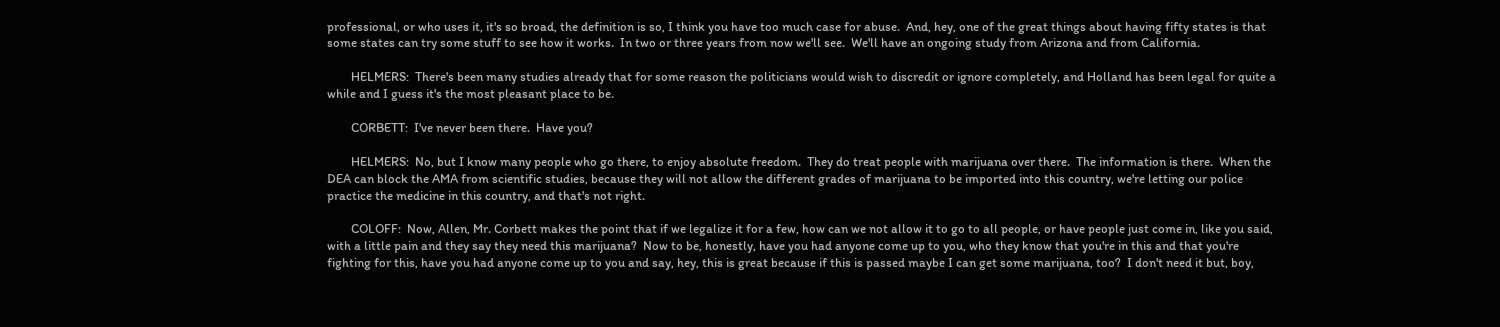professional, or who uses it, it's so broad, the definition is so, I think you have too much case for abuse.  And, hey, one of the great things about having fifty states is that some states can try some stuff to see how it works.  In two or three years from now we'll see.  We'll have an ongoing study from Arizona and from California.

        HELMERS:  There's been many studies already that for some reason the politicians would wish to discredit or ignore completely, and Holland has been legal for quite a while and I guess it's the most pleasant place to be.

        CORBETT:  I've never been there.  Have you?

        HELMERS:  No, but I know many people who go there, to enjoy absolute freedom.  They do treat people with marijuana over there.  The information is there.  When the DEA can block the AMA from scientific studies, because they will not allow the different grades of marijuana to be imported into this country, we're letting our police practice the medicine in this country, and that's not right.

        COLOFF:  Now, Allen, Mr. Corbett makes the point that if we legalize it for a few, how can we not allow it to go to all people, or have people just come in, like you said, with a little pain and they say they need this marijuana?  Now to be, honestly, have you had anyone come up to you, who they know that you're in this and that you're fighting for this, have you had anyone come up to you and say, hey, this is great because if this is passed maybe I can get some marijuana, too?  I don't need it but, boy,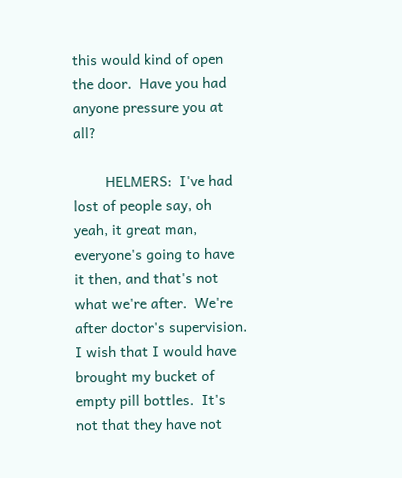this would kind of open the door.  Have you had anyone pressure you at all?

        HELMERS:  I've had lost of people say, oh yeah, it great man, everyone's going to have it then, and that's not what we're after.  We're after doctor's supervision.  I wish that I would have brought my bucket of empty pill bottles.  It's not that they have not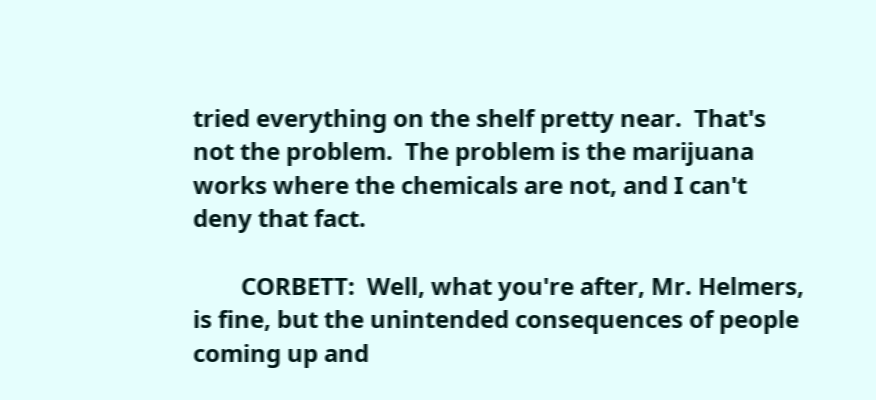tried everything on the shelf pretty near.  That's not the problem.  The problem is the marijuana works where the chemicals are not, and I can't deny that fact.

        CORBETT:  Well, what you're after, Mr. Helmers, is fine, but the unintended consequences of people coming up and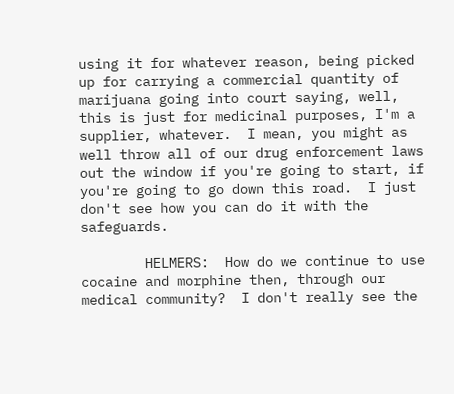using it for whatever reason, being picked up for carrying a commercial quantity of marijuana going into court saying, well, this is just for medicinal purposes, I'm a supplier, whatever.  I mean, you might as well throw all of our drug enforcement laws out the window if you're going to start, if you're going to go down this road.  I just don't see how you can do it with the safeguards.

        HELMERS:  How do we continue to use cocaine and morphine then, through our medical community?  I don't really see the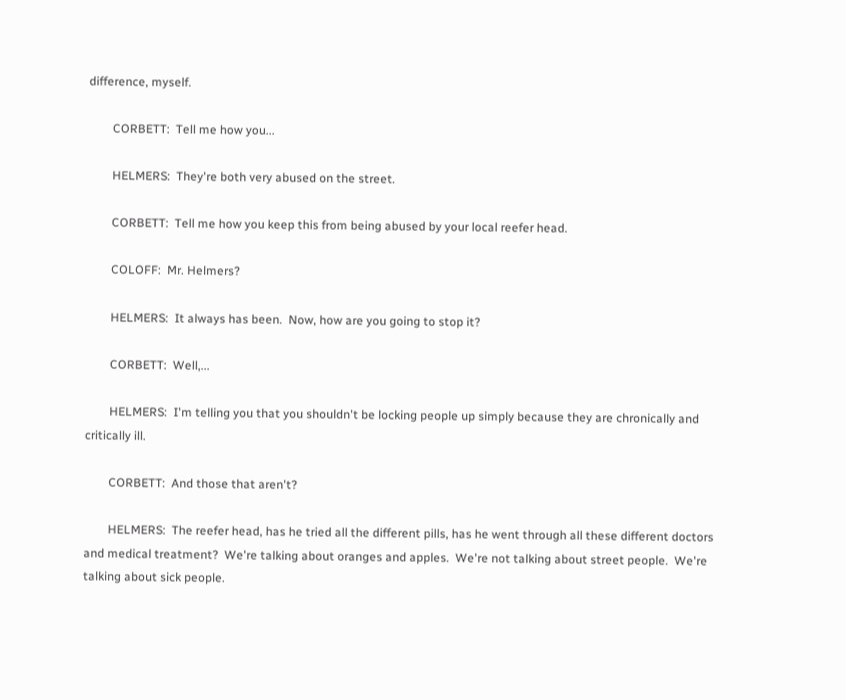difference, myself.

        CORBETT:  Tell me how you...

        HELMERS:  They're both very abused on the street.

        CORBETT:  Tell me how you keep this from being abused by your local reefer head.

        COLOFF:  Mr. Helmers?

        HELMERS:  It always has been.  Now, how are you going to stop it?

        CORBETT:  Well,...

        HELMERS:  I'm telling you that you shouldn't be locking people up simply because they are chronically and critically ill.

        CORBETT:  And those that aren't?

        HELMERS:  The reefer head, has he tried all the different pills, has he went through all these different doctors and medical treatment?  We're talking about oranges and apples.  We're not talking about street people.  We're talking about sick people.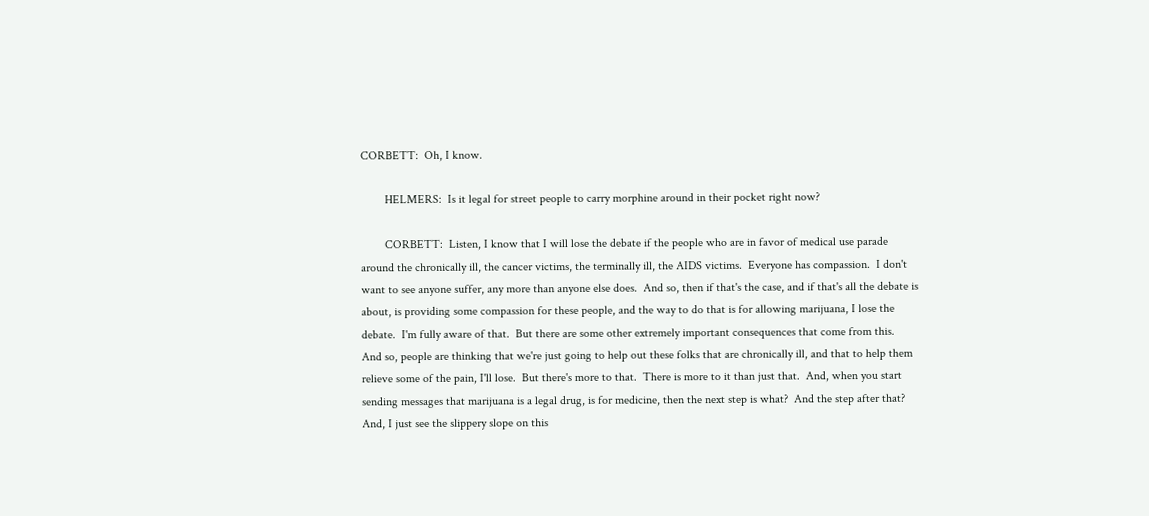CORBETT:  Oh, I know.

        HELMERS:  Is it legal for street people to carry morphine around in their pocket right now?

        CORBETT:  Listen, I know that I will lose the debate if the people who are in favor of medical use parade around the chronically ill, the cancer victims, the terminally ill, the AIDS victims.  Everyone has compassion.  I don't want to see anyone suffer, any more than anyone else does.  And so, then if that's the case, and if that's all the debate is about, is providing some compassion for these people, and the way to do that is for allowing marijuana, I lose the debate.  I'm fully aware of that.  But there are some other extremely important consequences that come from this.  And so, people are thinking that we're just going to help out these folks that are chronically ill, and that to help them relieve some of the pain, I'll lose.  But there's more to that.  There is more to it than just that.  And, when you start sending messages that marijuana is a legal drug, is for medicine, then the next step is what?  And the step after that?  And, I just see the slippery slope on this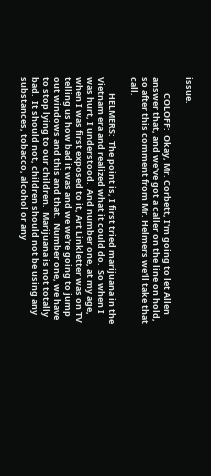issue.

        COLOFF:  Okay, Mr. Corbett, I'm going to let Allen answer that, and we've got a caller on the line on hold, so after this comment from Mr. Helmers we'll take that call.

        HELMERS:  The point is, I first tried marijuana in the Vietnam era and realized what it could do.  So when I was hurt, I understood.  And number one, at my age, when I was first exposed to it, Art Linkletter was on TV telling us how bad it was and we we're going to jump out windows and this and that.  Number one, we have to stop lying to our children.  Marijuana is not totally bad.  It should not, children should not be using any substances, tobacco, alcohol or any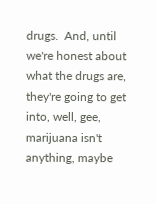drugs.  And, until we're honest about what the drugs are, they're going to get into, well, gee, marijuana isn't anything, maybe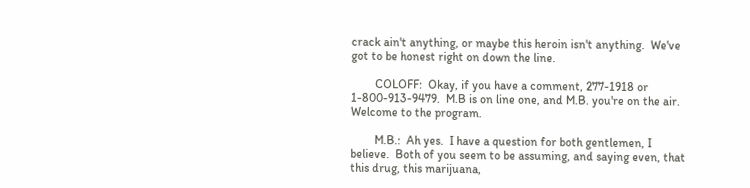crack ain't anything, or maybe this heroin isn't anything.  We've got to be honest right on down the line.

        COLOFF:  Okay, if you have a comment, 277-1918 or 1-800-913-9479.  M.B is on line one, and M.B. you're on the air.  Welcome to the program.

        M.B.:  Ah yes.  I have a question for both gentlemen, I believe.  Both of you seem to be assuming, and saying even, that this drug, this marijuana,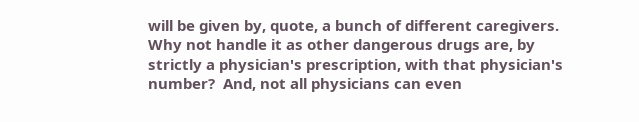will be given by, quote, a bunch of different caregivers.  Why not handle it as other dangerous drugs are, by strictly a physician's prescription, with that physician's number?  And, not all physicians can even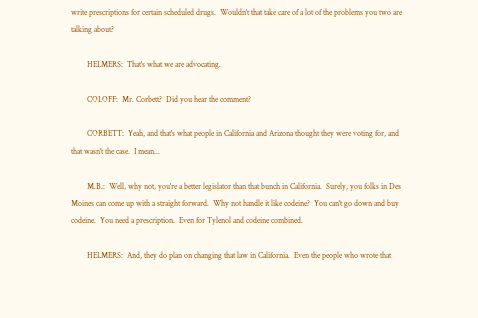write prescriptions for certain scheduled drugs.  Wouldn't that take care of a lot of the problems you two are talking about?

        HELMERS:  That's what we are advocating.

        COLOFF:  Mr. Corbett?  Did you hear the comment?

        CORBETT:  Yeah, and that's what people in California and Arizona thought they were voting for, and that wasn't the case.  I mean...

        M.B.:  Well, why not, you're a better legislator than that bunch in California.  Surely, you folks in Des Moines can come up with a straight forward.  Why not handle it like codeine?  You can't go down and buy codeine.  You need a prescription.  Even for Tylenol and codeine combined.

        HELMERS:  And, they do plan on changing that law in California.  Even the people who wrote that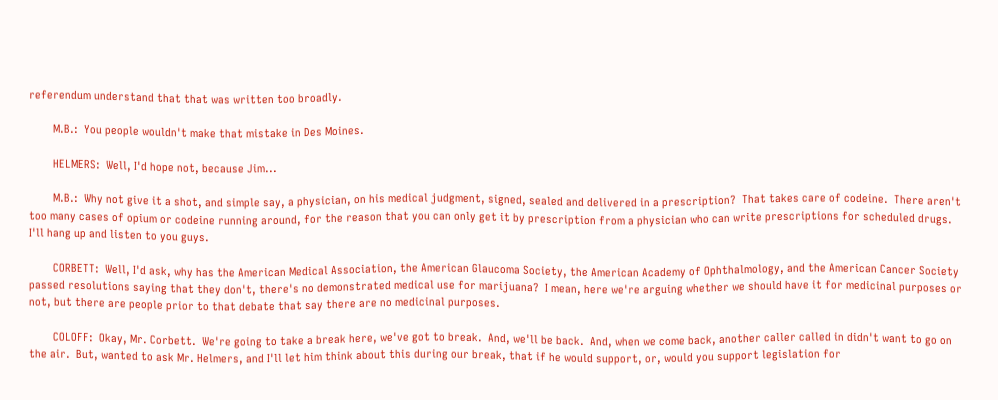referendum understand that that was written too broadly.

        M.B.:  You people wouldn't make that mistake in Des Moines.

        HELMERS:  Well, I'd hope not, because Jim...

        M.B.:  Why not give it a shot, and simple say, a physician, on his medical judgment, signed, sealed and delivered in a prescription?  That takes care of codeine.  There aren't too many cases of opium or codeine running around, for the reason that you can only get it by prescription from a physician who can write prescriptions for scheduled drugs.  I'll hang up and listen to you guys.

        CORBETT:  Well, I'd ask, why has the American Medical Association, the American Glaucoma Society, the American Academy of Ophthalmology, and the American Cancer Society passed resolutions saying that they don't, there's no demonstrated medical use for marijuana?  I mean, here we're arguing whether we should have it for medicinal purposes or not, but there are people prior to that debate that say there are no medicinal purposes.

        COLOFF:  Okay, Mr. Corbett.  We're going to take a break here, we've got to break.  And, we'll be back.  And, when we come back, another caller called in didn't want to go on the air.  But, wanted to ask Mr. Helmers, and I'll let him think about this during our break, that if he would support, or, would you support legislation for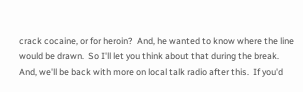crack cocaine, or for heroin?  And, he wanted to know where the line would be drawn.  So I'll let you think about that during the break.  And, we'll be back with more on local talk radio after this.  If you'd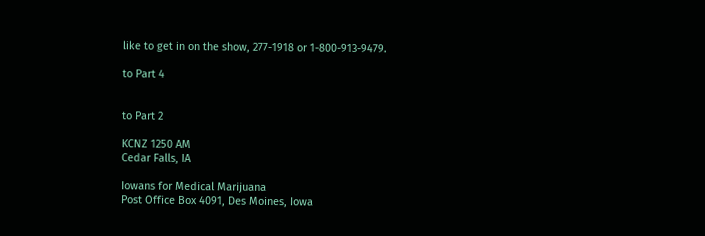like to get in on the show, 277-1918 or 1-800-913-9479.

to Part 4


to Part 2

KCNZ 1250 AM
Cedar Falls, IA

Iowans for Medical Marijuana
Post Office Box 4091, Des Moines, Iowa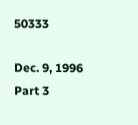50333

Dec. 9, 1996
Part 3